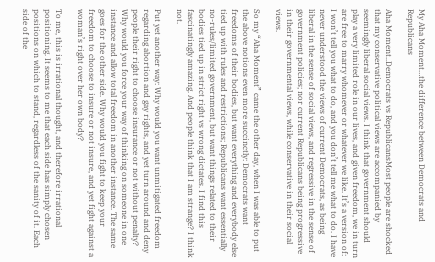My Aha Moment…the difference between Democrats and Republicans

Aha Moment..Democrats vs RepublicansMost people are shocked that my conservative political views are accompanied by seemingly liberal social views. I think that government should play a very limited role in our lives, and given freedom, we in turn are free to marry whomever or whatever we like. It’s a version of: I won’t tell you what to do, and you don’t tell me what to do. I have never understood the views of current Democrats, as being liberal in the sense of social views, and regressive in the sense of government policies; nor current Republicans being progressive in their governmental views, while conservative in their social views.

So my “Aha Moment” came the other day, when I was able to put the above notions even more succinctly: Democrats want freedoms of their bodies, but want everything and everybody else tied up with rules and restrictions; Republicans want essentially no-rules/limited government, but want things related to their bodies tied up in strict right vs wrong dictates. I find this fascinatingly amazing. And people think that I am strange? I think not.

Put yet another way: Why would you want unmitigated freedom regarding abortion and gay rights, and yet turn around and deny people their right to choose insurance or not without penalty? Why would you force your way of thinking on someone in one instance and allow total freedom in another instance. The same goes for the other side. Why would you fight to keep your freedom to choose to insure or not insure, and yet fight against a woman’s right over her own body?

To me, this is irrational thought, and therefore irrational positioning. It seems to me that each side has simply chosen positions on which to stand, regardless of the sanity of it. Each side of the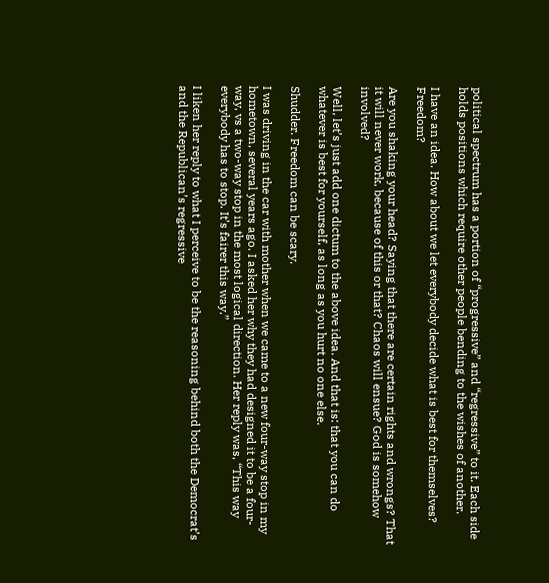political spectrum has a portion of “progressive” and “regressive” to it. Each side holds positions which require other people bending to the wishes of another.

I have an idea. How about we let everybody decide what is best for themselves? Freedom?

Are you shaking your head? Saying that there are certain rights and wrongs? That it will never work, because of this or that? Chaos will ensue? God is somehow involved?

Well, let’s just add one dictum to the above idea. And that is: that you can do whatever is best for yourself, as long as you hurt no one else.

Shudder. Freedom can be scary.

I was driving in the car with mother when we came to a new four-way stop in my hometown, several years ago. I asked her why they had designed it to be a four-way, vs a two-way stop in the most logical direction. Her reply was, “This way everybody has to stop. It’s fairer this way.”

I liken her reply to what I perceive to be the reasoning behind both the Democrat’s and the Republican’s regressive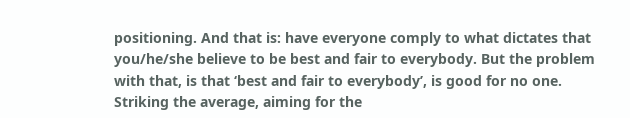positioning. And that is: have everyone comply to what dictates that you/he/she believe to be best and fair to everybody. But the problem with that, is that ‘best and fair to everybody’, is good for no one.  Striking the average, aiming for the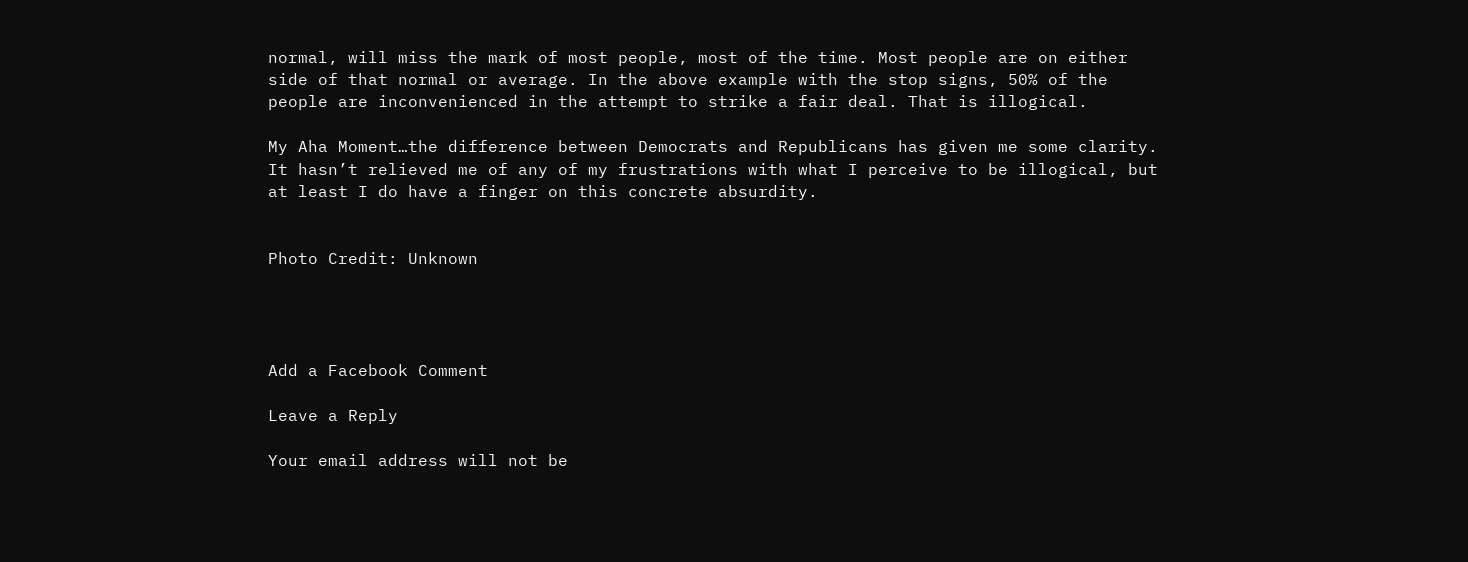normal, will miss the mark of most people, most of the time. Most people are on either side of that normal or average. In the above example with the stop signs, 50% of the people are inconvenienced in the attempt to strike a fair deal. That is illogical.

My Aha Moment…the difference between Democrats and Republicans has given me some clarity. It hasn’t relieved me of any of my frustrations with what I perceive to be illogical, but at least I do have a finger on this concrete absurdity.


Photo Credit: Unknown




Add a Facebook Comment

Leave a Reply

Your email address will not be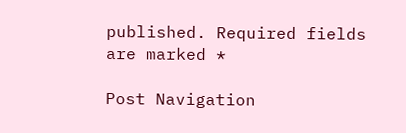published. Required fields are marked *

Post Navigation